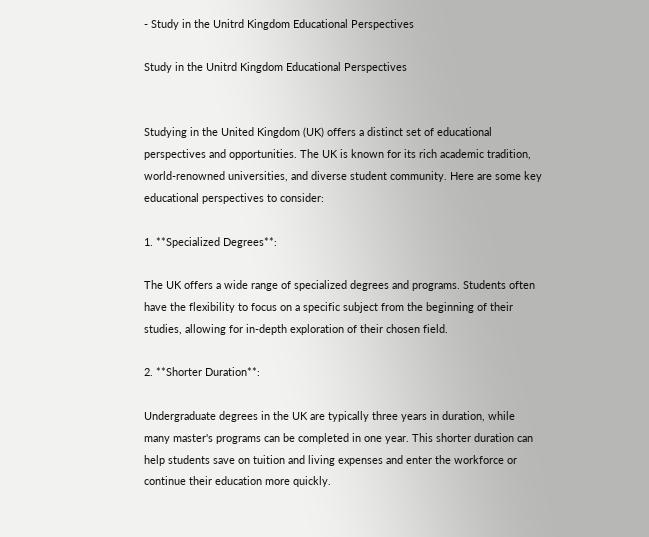- Study in the Unitrd Kingdom Educational Perspectives

Study in the Unitrd Kingdom Educational Perspectives


Studying in the United Kingdom (UK) offers a distinct set of educational perspectives and opportunities. The UK is known for its rich academic tradition, world-renowned universities, and diverse student community. Here are some key educational perspectives to consider:

1. **Specialized Degrees**:

The UK offers a wide range of specialized degrees and programs. Students often have the flexibility to focus on a specific subject from the beginning of their studies, allowing for in-depth exploration of their chosen field.

2. **Shorter Duration**:

Undergraduate degrees in the UK are typically three years in duration, while many master's programs can be completed in one year. This shorter duration can help students save on tuition and living expenses and enter the workforce or continue their education more quickly.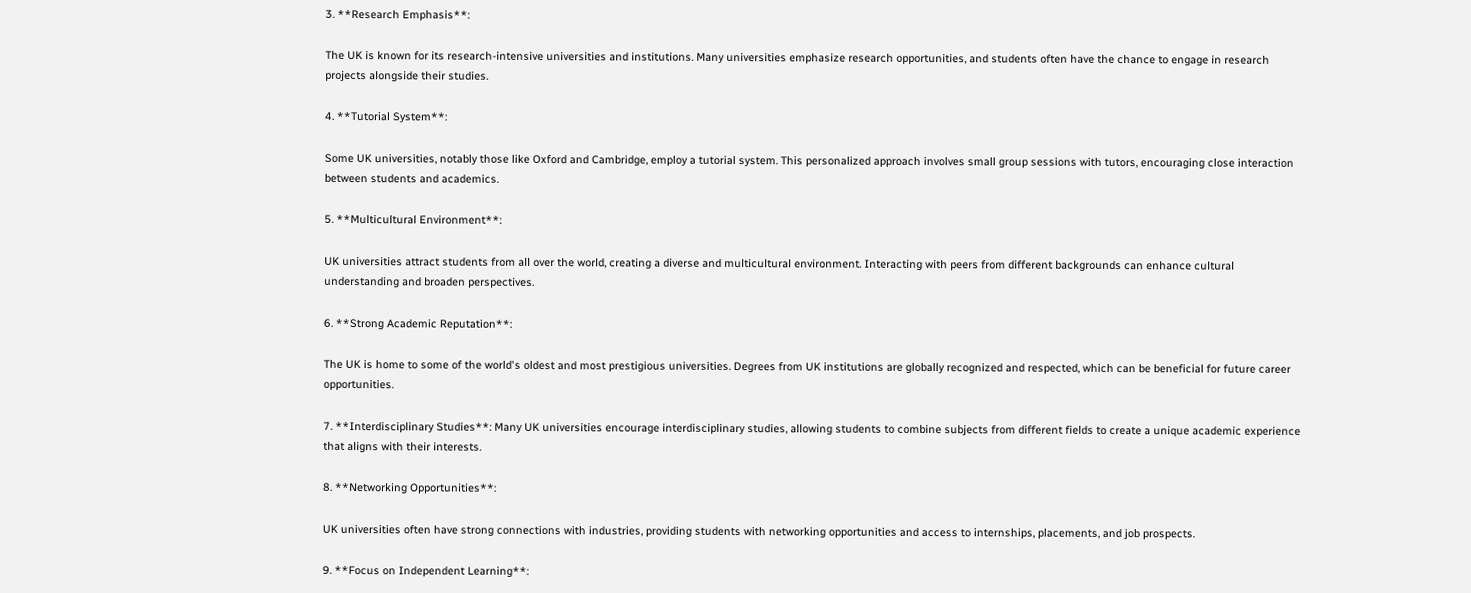3. **Research Emphasis**:

The UK is known for its research-intensive universities and institutions. Many universities emphasize research opportunities, and students often have the chance to engage in research projects alongside their studies.

4. **Tutorial System**:

Some UK universities, notably those like Oxford and Cambridge, employ a tutorial system. This personalized approach involves small group sessions with tutors, encouraging close interaction between students and academics.

5. **Multicultural Environment**:

UK universities attract students from all over the world, creating a diverse and multicultural environment. Interacting with peers from different backgrounds can enhance cultural understanding and broaden perspectives.

6. **Strong Academic Reputation**:

The UK is home to some of the world's oldest and most prestigious universities. Degrees from UK institutions are globally recognized and respected, which can be beneficial for future career opportunities.

7. **Interdisciplinary Studies**: Many UK universities encourage interdisciplinary studies, allowing students to combine subjects from different fields to create a unique academic experience that aligns with their interests.

8. **Networking Opportunities**:

UK universities often have strong connections with industries, providing students with networking opportunities and access to internships, placements, and job prospects.

9. **Focus on Independent Learning**: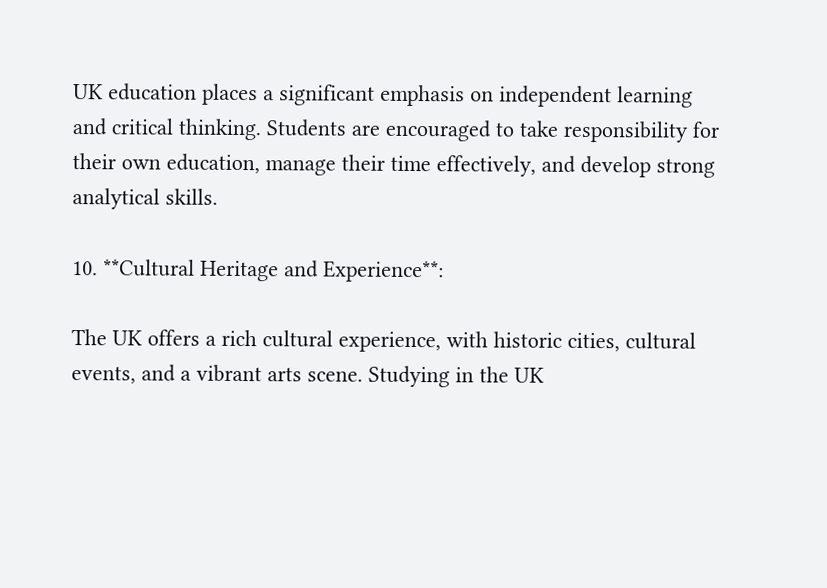UK education places a significant emphasis on independent learning and critical thinking. Students are encouraged to take responsibility for their own education, manage their time effectively, and develop strong analytical skills.

10. **Cultural Heritage and Experience**:

The UK offers a rich cultural experience, with historic cities, cultural events, and a vibrant arts scene. Studying in the UK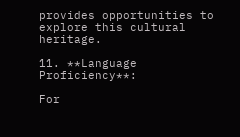provides opportunities to explore this cultural heritage.

11. **Language Proficiency**:

For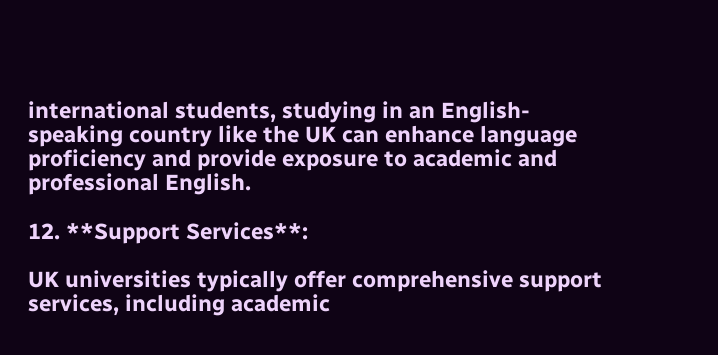international students, studying in an English-speaking country like the UK can enhance language proficiency and provide exposure to academic and professional English.

12. **Support Services**:

UK universities typically offer comprehensive support services, including academic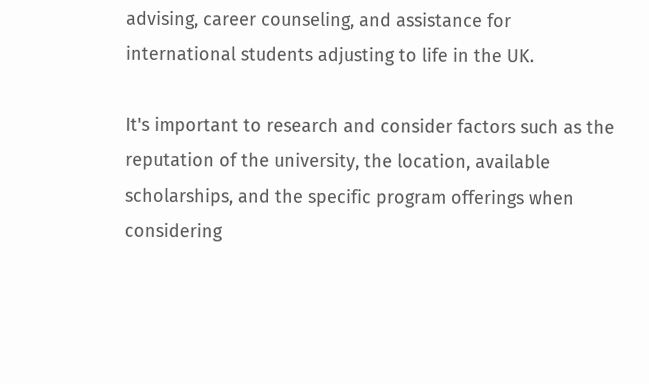advising, career counseling, and assistance for international students adjusting to life in the UK.

It's important to research and consider factors such as the reputation of the university, the location, available scholarships, and the specific program offerings when considering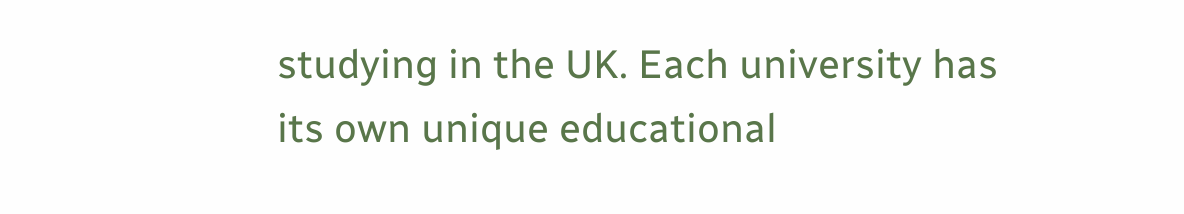studying in the UK. Each university has its own unique educational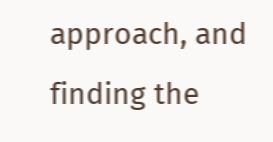approach, and finding the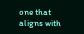one that aligns with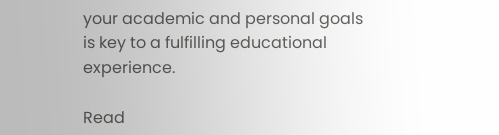your academic and personal goals is key to a fulfilling educational experience.

Read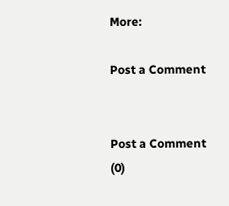More:

Post a Comment


Post a Comment (0)